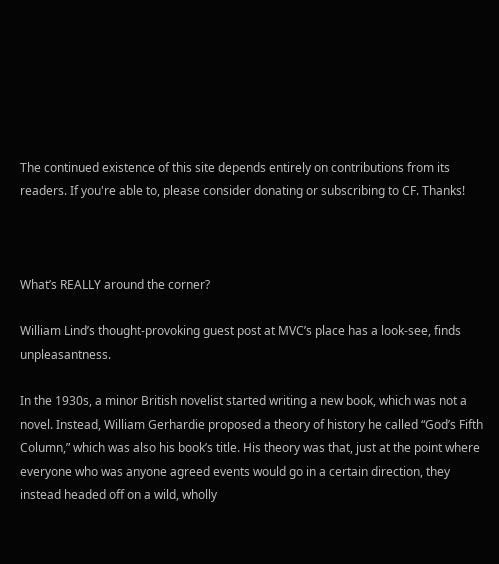The continued existence of this site depends entirely on contributions from its readers. If you're able to, please consider donating or subscribing to CF. Thanks!



What’s REALLY around the corner?

William Lind’s thought-provoking guest post at MVC’s place has a look-see, finds unpleasantness.

In the 1930s, a minor British novelist started writing a new book, which was not a novel. Instead, William Gerhardie proposed a theory of history he called “God’s Fifth Column,” which was also his book’s title. His theory was that, just at the point where everyone who was anyone agreed events would go in a certain direction, they instead headed off on a wild, wholly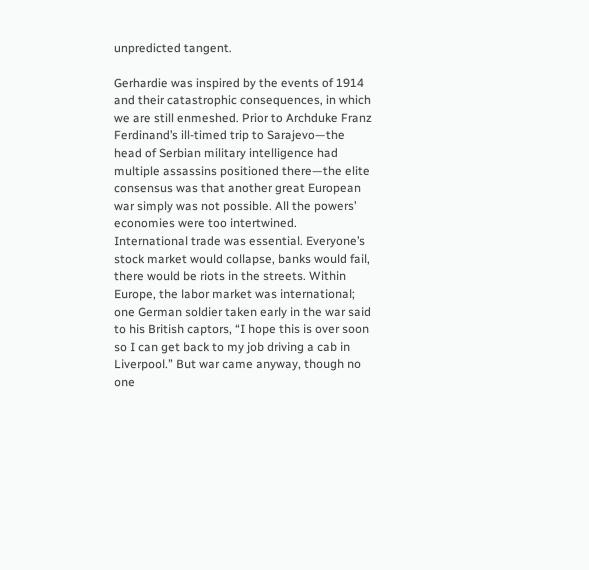unpredicted tangent.

Gerhardie was inspired by the events of 1914 and their catastrophic consequences, in which we are still enmeshed. Prior to Archduke Franz Ferdinand’s ill-timed trip to Sarajevo—the head of Serbian military intelligence had multiple assassins positioned there—the elite consensus was that another great European war simply was not possible. All the powers’ economies were too intertwined. International trade was essential. Everyone’s stock market would collapse, banks would fail, there would be riots in the streets. Within Europe, the labor market was international; one German soldier taken early in the war said to his British captors, “I hope this is over soon so I can get back to my job driving a cab in Liverpool.” But war came anyway, though no one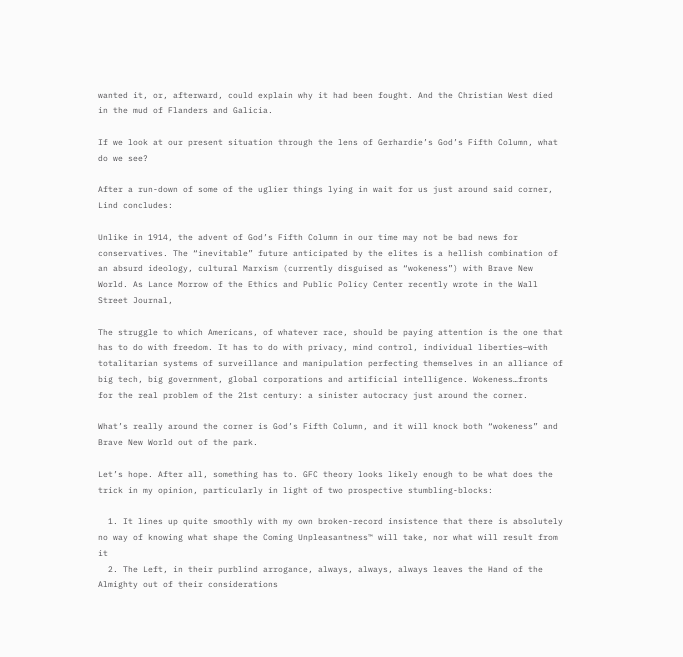wanted it, or, afterward, could explain why it had been fought. And the Christian West died in the mud of Flanders and Galicia.

If we look at our present situation through the lens of Gerhardie’s God’s Fifth Column, what do we see?

After a run-down of some of the uglier things lying in wait for us just around said corner, Lind concludes:

Unlike in 1914, the advent of God’s Fifth Column in our time may not be bad news for conservatives. The “inevitable” future anticipated by the elites is a hellish combination of an absurd ideology, cultural Marxism (currently disguised as “wokeness”) with Brave New World. As Lance Morrow of the Ethics and Public Policy Center recently wrote in the Wall Street Journal,

The struggle to which Americans, of whatever race, should be paying attention is the one that has to do with freedom. It has to do with privacy, mind control, individual liberties—with totalitarian systems of surveillance and manipulation perfecting themselves in an alliance of big tech, big government, global corporations and artificial intelligence. Wokeness…fronts for the real problem of the 21st century: a sinister autocracy just around the corner.

What’s really around the corner is God’s Fifth Column, and it will knock both “wokeness” and Brave New World out of the park.

Let’s hope. After all, something has to. GFC theory looks likely enough to be what does the trick in my opinion, particularly in light of two prospective stumbling-blocks:

  1. It lines up quite smoothly with my own broken-record insistence that there is absolutely no way of knowing what shape the Coming Unpleasantness™ will take, nor what will result from it
  2. The Left, in their purblind arrogance, always, always, always leaves the Hand of the Almighty out of their considerations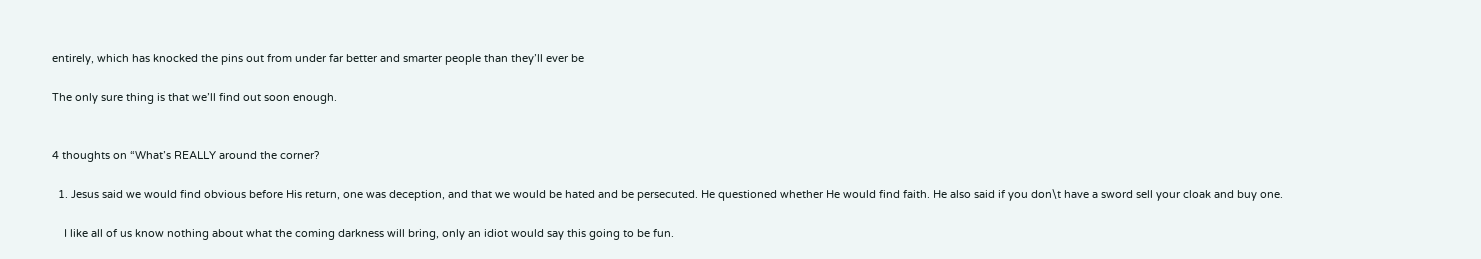entirely, which has knocked the pins out from under far better and smarter people than they’ll ever be

The only sure thing is that we’ll find out soon enough.


4 thoughts on “What’s REALLY around the corner?

  1. Jesus said we would find obvious before His return, one was deception, and that we would be hated and be persecuted. He questioned whether He would find faith. He also said if you don\t have a sword sell your cloak and buy one.

    I like all of us know nothing about what the coming darkness will bring, only an idiot would say this going to be fun.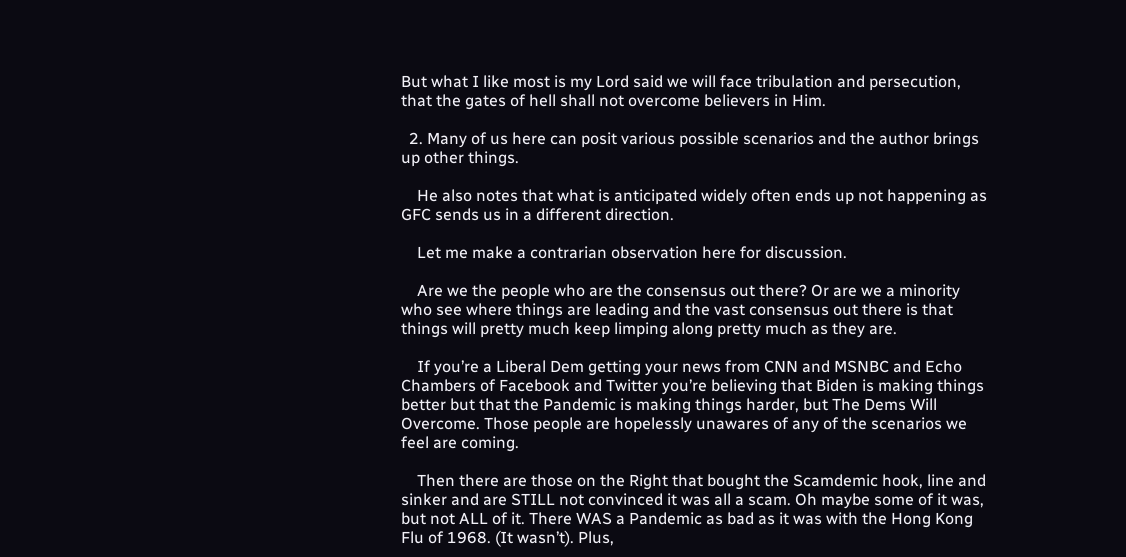But what I like most is my Lord said we will face tribulation and persecution, that the gates of hell shall not overcome believers in Him.

  2. Many of us here can posit various possible scenarios and the author brings up other things.

    He also notes that what is anticipated widely often ends up not happening as GFC sends us in a different direction.

    Let me make a contrarian observation here for discussion.

    Are we the people who are the consensus out there? Or are we a minority who see where things are leading and the vast consensus out there is that things will pretty much keep limping along pretty much as they are.

    If you’re a Liberal Dem getting your news from CNN and MSNBC and Echo Chambers of Facebook and Twitter you’re believing that Biden is making things better but that the Pandemic is making things harder, but The Dems Will Overcome. Those people are hopelessly unawares of any of the scenarios we feel are coming.

    Then there are those on the Right that bought the Scamdemic hook, line and sinker and are STILL not convinced it was all a scam. Oh maybe some of it was, but not ALL of it. There WAS a Pandemic as bad as it was with the Hong Kong Flu of 1968. (It wasn’t). Plus,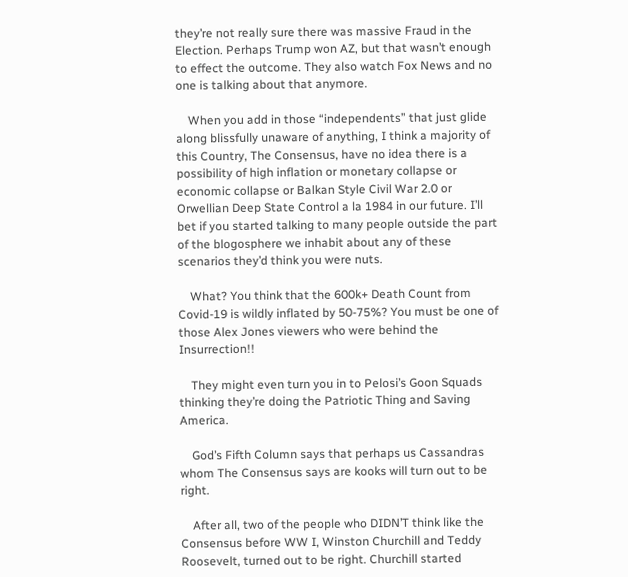they’re not really sure there was massive Fraud in the Election. Perhaps Trump won AZ, but that wasn’t enough to effect the outcome. They also watch Fox News and no one is talking about that anymore.

    When you add in those “independents” that just glide along blissfully unaware of anything, I think a majority of this Country, The Consensus, have no idea there is a possibility of high inflation or monetary collapse or economic collapse or Balkan Style Civil War 2.0 or Orwellian Deep State Control a la 1984 in our future. I’ll bet if you started talking to many people outside the part of the blogosphere we inhabit about any of these scenarios they’d think you were nuts.

    What? You think that the 600k+ Death Count from Covid-19 is wildly inflated by 50-75%? You must be one of those Alex Jones viewers who were behind the Insurrection!!

    They might even turn you in to Pelosi’s Goon Squads thinking they’re doing the Patriotic Thing and Saving America.

    God’s Fifth Column says that perhaps us Cassandras whom The Consensus says are kooks will turn out to be right.

    After all, two of the people who DIDN’T think like the Consensus before WW I, Winston Churchill and Teddy Roosevelt, turned out to be right. Churchill started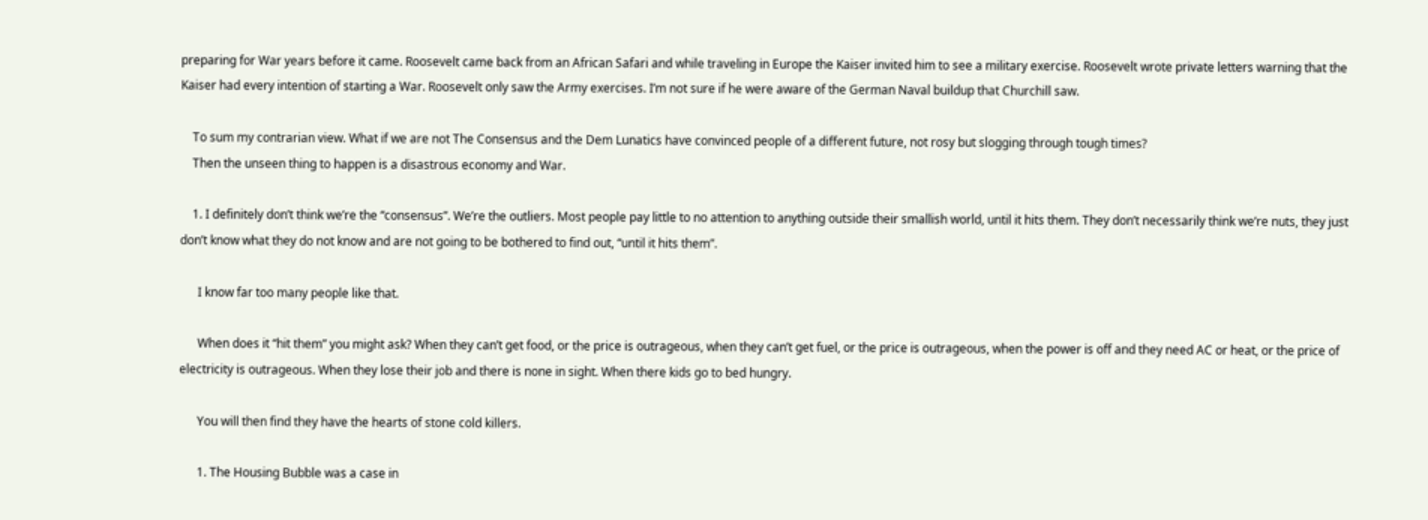preparing for War years before it came. Roosevelt came back from an African Safari and while traveling in Europe the Kaiser invited him to see a military exercise. Roosevelt wrote private letters warning that the Kaiser had every intention of starting a War. Roosevelt only saw the Army exercises. I’m not sure if he were aware of the German Naval buildup that Churchill saw.

    To sum my contrarian view. What if we are not The Consensus and the Dem Lunatics have convinced people of a different future, not rosy but slogging through tough times?
    Then the unseen thing to happen is a disastrous economy and War.

    1. I definitely don’t think we’re the “consensus”. We’re the outliers. Most people pay little to no attention to anything outside their smallish world, until it hits them. They don’t necessarily think we’re nuts, they just don’t know what they do not know and are not going to be bothered to find out, “until it hits them”.

      I know far too many people like that.

      When does it “hit them” you might ask? When they can’t get food, or the price is outrageous, when they can’t get fuel, or the price is outrageous, when the power is off and they need AC or heat, or the price of electricity is outrageous. When they lose their job and there is none in sight. When there kids go to bed hungry.

      You will then find they have the hearts of stone cold killers.

      1. The Housing Bubble was a case in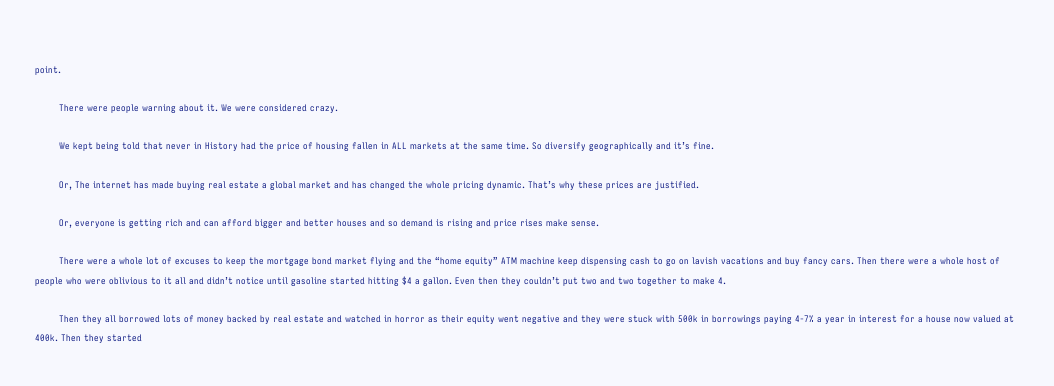point.

        There were people warning about it. We were considered crazy.

        We kept being told that never in History had the price of housing fallen in ALL markets at the same time. So diversify geographically and it’s fine.

        Or, The internet has made buying real estate a global market and has changed the whole pricing dynamic. That’s why these prices are justified.

        Or, everyone is getting rich and can afford bigger and better houses and so demand is rising and price rises make sense.

        There were a whole lot of excuses to keep the mortgage bond market flying and the “home equity” ATM machine keep dispensing cash to go on lavish vacations and buy fancy cars. Then there were a whole host of people who were oblivious to it all and didn’t notice until gasoline started hitting $4 a gallon. Even then they couldn’t put two and two together to make 4.

        Then they all borrowed lots of money backed by real estate and watched in horror as their equity went negative and they were stuck with 500k in borrowings paying 4-7% a year in interest for a house now valued at 400k. Then they started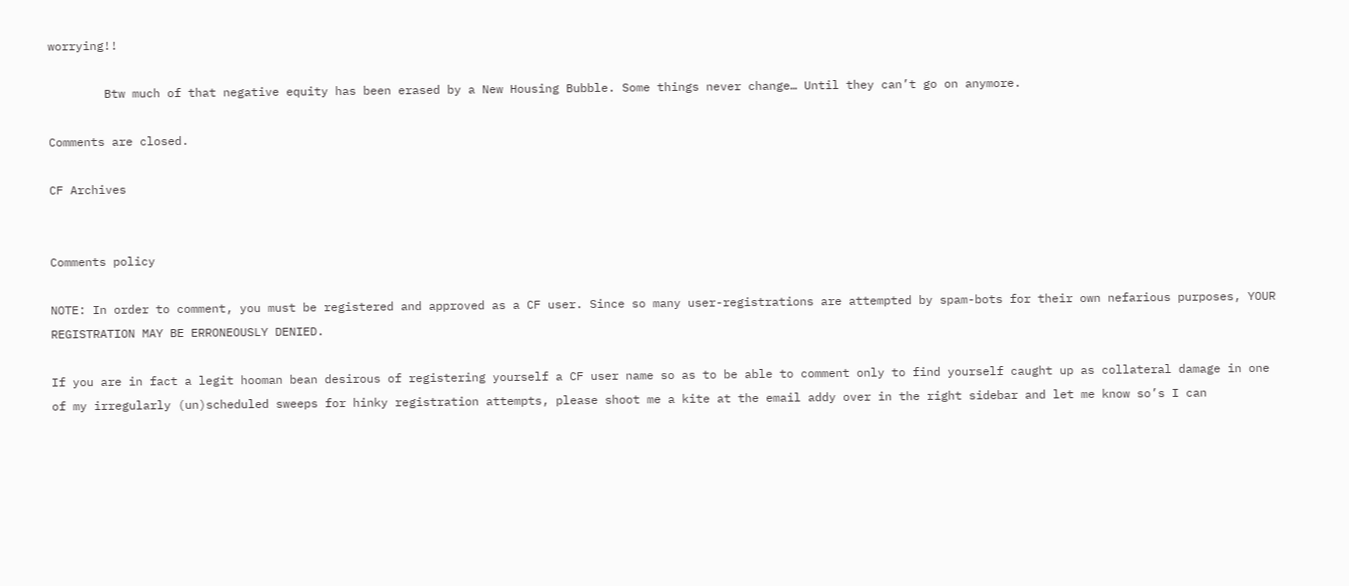worrying!!

        Btw much of that negative equity has been erased by a New Housing Bubble. Some things never change… Until they can’t go on anymore.

Comments are closed.

CF Archives


Comments policy

NOTE: In order to comment, you must be registered and approved as a CF user. Since so many user-registrations are attempted by spam-bots for their own nefarious purposes, YOUR REGISTRATION MAY BE ERRONEOUSLY DENIED.

If you are in fact a legit hooman bean desirous of registering yourself a CF user name so as to be able to comment only to find yourself caught up as collateral damage in one of my irregularly (un)scheduled sweeps for hinky registration attempts, please shoot me a kite at the email addy over in the right sidebar and let me know so’s I can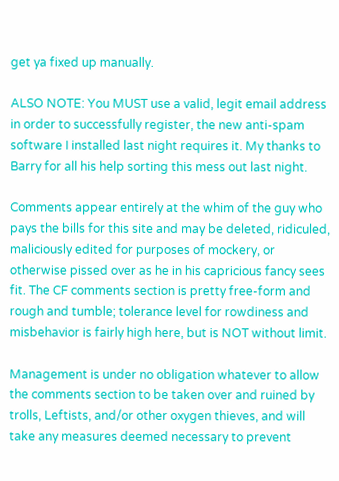get ya fixed up manually.

ALSO NOTE: You MUST use a valid, legit email address in order to successfully register, the new anti-spam software I installed last night requires it. My thanks to Barry for all his help sorting this mess out last night.

Comments appear entirely at the whim of the guy who pays the bills for this site and may be deleted, ridiculed, maliciously edited for purposes of mockery, or otherwise pissed over as he in his capricious fancy sees fit. The CF comments section is pretty free-form and rough and tumble; tolerance level for rowdiness and misbehavior is fairly high here, but is NOT without limit.

Management is under no obligation whatever to allow the comments section to be taken over and ruined by trolls, Leftists, and/or other oxygen thieves, and will take any measures deemed necessary to prevent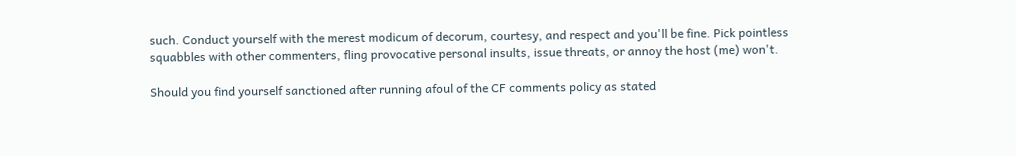such. Conduct yourself with the merest modicum of decorum, courtesy, and respect and you'll be fine. Pick pointless squabbles with other commenters, fling provocative personal insults, issue threats, or annoy the host (me) won't.

Should you find yourself sanctioned after running afoul of the CF comments policy as stated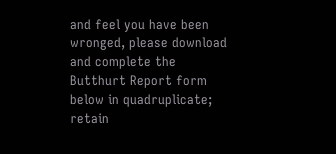and feel you have been wronged, please download and complete the Butthurt Report form below in quadruplicate; retain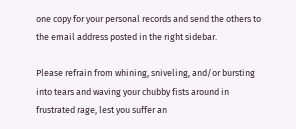one copy for your personal records and send the others to the email address posted in the right sidebar.

Please refrain from whining, sniveling, and/or bursting into tears and waving your chubby fists around in frustrated rage, lest you suffer an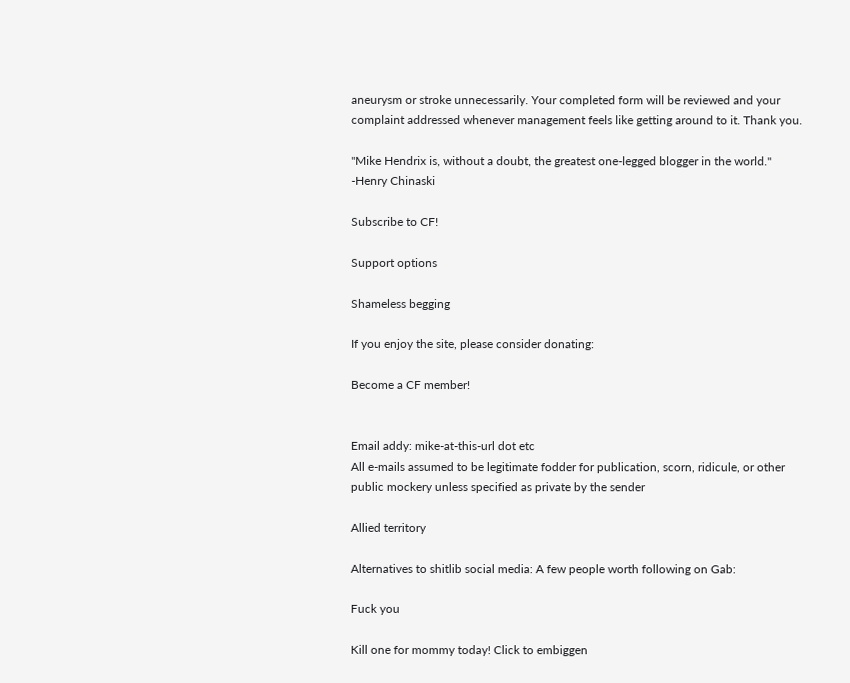aneurysm or stroke unnecessarily. Your completed form will be reviewed and your complaint addressed whenever management feels like getting around to it. Thank you.

"Mike Hendrix is, without a doubt, the greatest one-legged blogger in the world." ‐Henry Chinaski

Subscribe to CF!

Support options

Shameless begging

If you enjoy the site, please consider donating:

Become a CF member!


Email addy: mike-at-this-url dot etc
All e-mails assumed to be legitimate fodder for publication, scorn, ridicule, or other public mockery unless specified as private by the sender

Allied territory

Alternatives to shitlib social media: A few people worth following on Gab:

Fuck you

Kill one for mommy today! Click to embiggen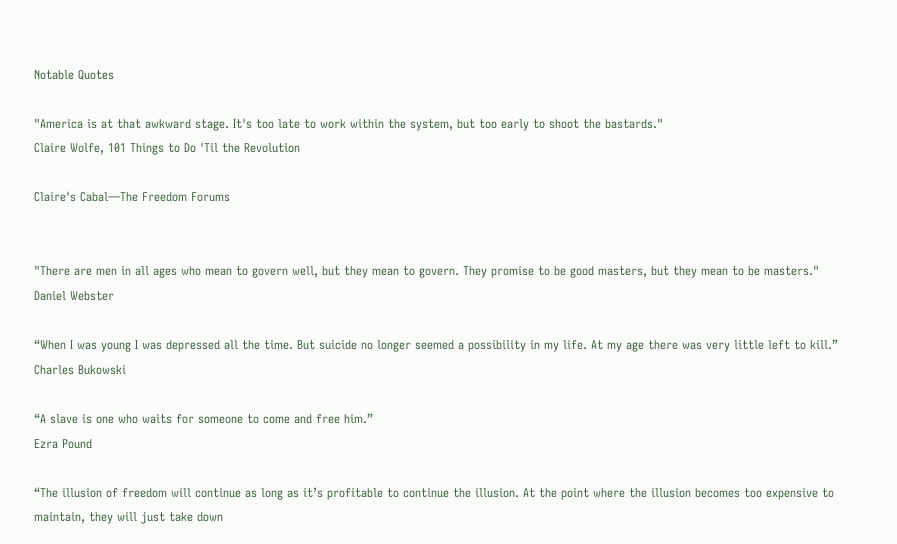Notable Quotes

"America is at that awkward stage. It's too late to work within the system, but too early to shoot the bastards."
Claire Wolfe, 101 Things to Do 'Til the Revolution

Claire's Cabal—The Freedom Forums


"There are men in all ages who mean to govern well, but they mean to govern. They promise to be good masters, but they mean to be masters."
Daniel Webster

“When I was young I was depressed all the time. But suicide no longer seemed a possibility in my life. At my age there was very little left to kill.”
Charles Bukowski

“A slave is one who waits for someone to come and free him.”
Ezra Pound

“The illusion of freedom will continue as long as it’s profitable to continue the illusion. At the point where the illusion becomes too expensive to maintain, they will just take down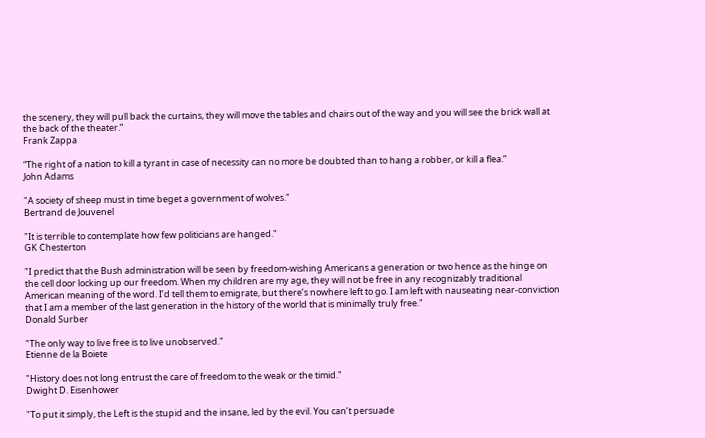the scenery, they will pull back the curtains, they will move the tables and chairs out of the way and you will see the brick wall at the back of the theater.”
Frank Zappa

“The right of a nation to kill a tyrant in case of necessity can no more be doubted than to hang a robber, or kill a flea.”
John Adams

"A society of sheep must in time beget a government of wolves."
Bertrand de Jouvenel

"It is terrible to contemplate how few politicians are hanged."
GK Chesterton

"I predict that the Bush administration will be seen by freedom-wishing Americans a generation or two hence as the hinge on the cell door locking up our freedom. When my children are my age, they will not be free in any recognizably traditional American meaning of the word. I’d tell them to emigrate, but there’s nowhere left to go. I am left with nauseating near-conviction that I am a member of the last generation in the history of the world that is minimally truly free."
Donald Surber

"The only way to live free is to live unobserved."
Etienne de la Boiete

"History does not long entrust the care of freedom to the weak or the timid."
Dwight D. Eisenhower

"To put it simply, the Left is the stupid and the insane, led by the evil. You can’t persuade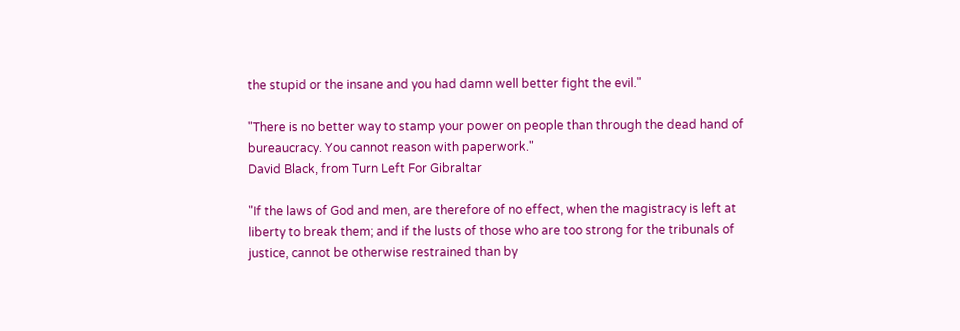the stupid or the insane and you had damn well better fight the evil."

"There is no better way to stamp your power on people than through the dead hand of bureaucracy. You cannot reason with paperwork."
David Black, from Turn Left For Gibraltar

"If the laws of God and men, are therefore of no effect, when the magistracy is left at liberty to break them; and if the lusts of those who are too strong for the tribunals of justice, cannot be otherwise restrained than by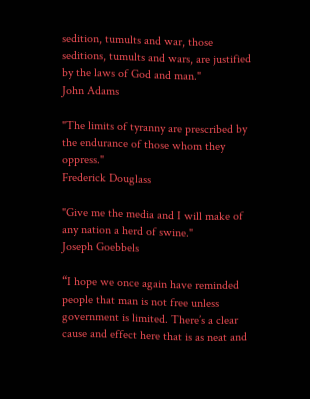sedition, tumults and war, those seditions, tumults and wars, are justified by the laws of God and man."
John Adams

"The limits of tyranny are prescribed by the endurance of those whom they oppress."
Frederick Douglass

"Give me the media and I will make of any nation a herd of swine."
Joseph Goebbels

“I hope we once again have reminded people that man is not free unless government is limited. There’s a clear cause and effect here that is as neat and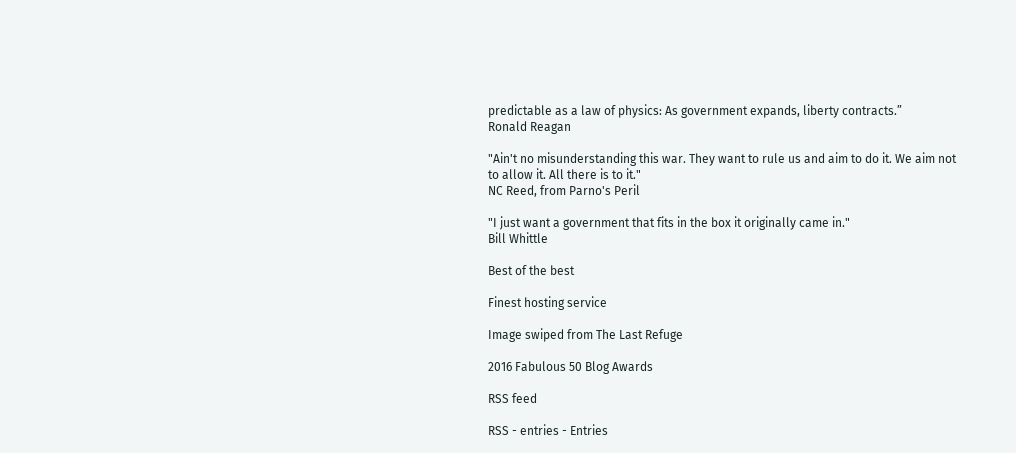predictable as a law of physics: As government expands, liberty contracts.”
Ronald Reagan

"Ain't no misunderstanding this war. They want to rule us and aim to do it. We aim not to allow it. All there is to it."
NC Reed, from Parno's Peril

"I just want a government that fits in the box it originally came in."
Bill Whittle

Best of the best

Finest hosting service

Image swiped from The Last Refuge

2016 Fabulous 50 Blog Awards

RSS feed

RSS - entries - Entries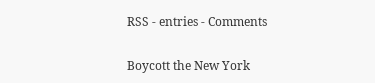RSS - entries - Comments

Boycott the New York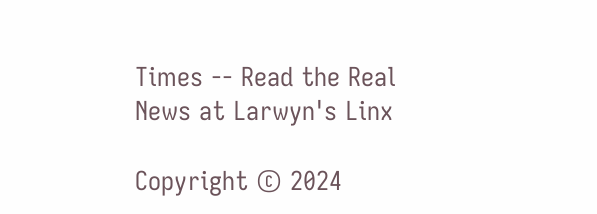Times -- Read the Real News at Larwyn's Linx

Copyright © 2024